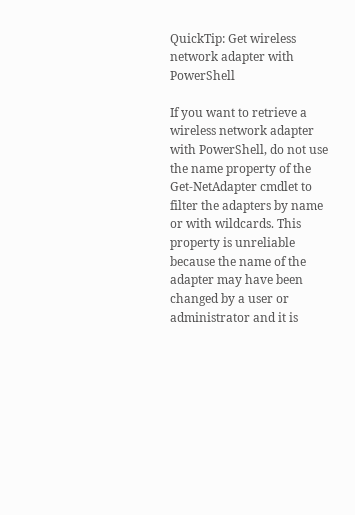QuickTip: Get wireless network adapter with PowerShell

If you want to retrieve a wireless network adapter with PowerShell, do not use the name property of the Get-NetAdapter cmdlet to filter the adapters by name or with wildcards. This property is unreliable because the name of the adapter may have been changed by a user or administrator and it is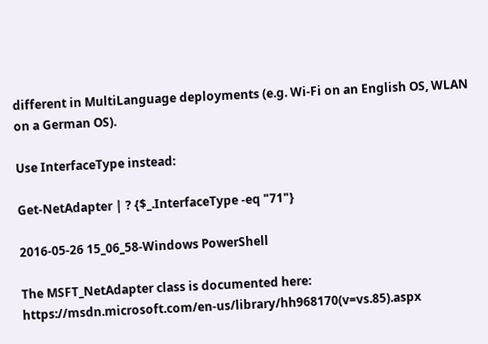different in MultiLanguage deployments (e.g. Wi-Fi on an English OS, WLAN on a German OS).

Use InterfaceType instead:

Get-NetAdapter | ? {$_.InterfaceType -eq "71"}

2016-05-26 15_06_58-Windows PowerShell

The MSFT_NetAdapter class is documented here: https://msdn.microsoft.com/en-us/library/hh968170(v=vs.85).aspx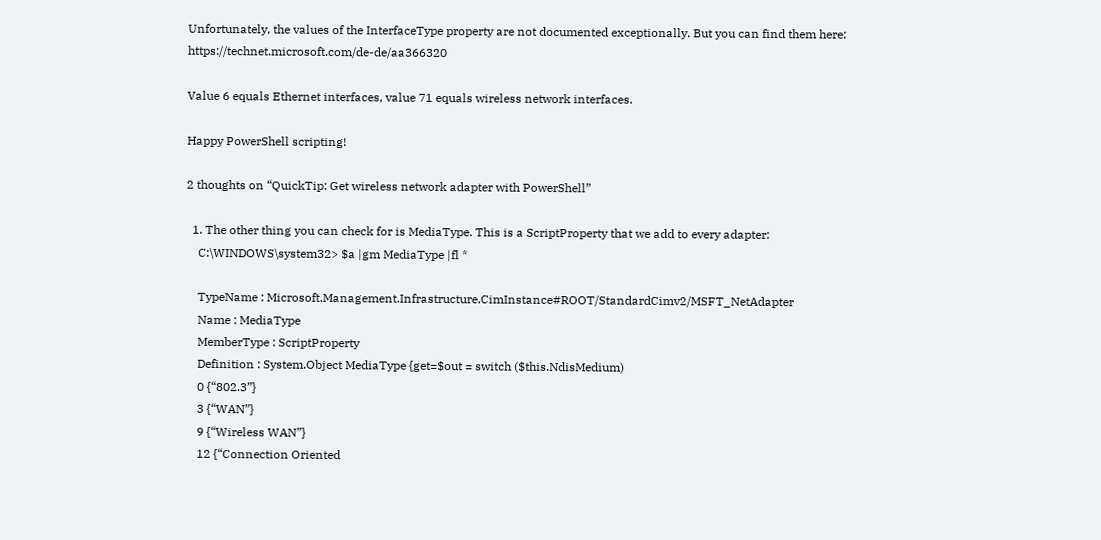Unfortunately, the values of the InterfaceType property are not documented exceptionally. But you can find them here: https://technet.microsoft.com/de-de/aa366320

Value 6 equals Ethernet interfaces, value 71 equals wireless network interfaces.

Happy PowerShell scripting!

2 thoughts on “QuickTip: Get wireless network adapter with PowerShell”

  1. The other thing you can check for is MediaType. This is a ScriptProperty that we add to every adapter:
    C:\WINDOWS\system32> $a |gm MediaType |fl *

    TypeName : Microsoft.Management.Infrastructure.CimInstance#ROOT/StandardCimv2/MSFT_NetAdapter
    Name : MediaType
    MemberType : ScriptProperty
    Definition : System.Object MediaType {get=$out = switch ($this.NdisMedium)
    0 {“802.3”}
    3 {“WAN”}
    9 {“Wireless WAN”}
    12 {“Connection Oriented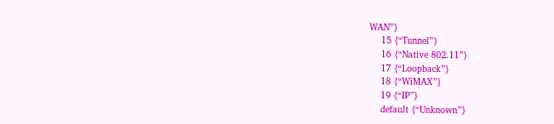WAN”}
    15 {“Tunnel”}
    16 {“Native 802.11”}
    17 {“Loopback”}
    18 {“WiMAX”}
    19 {“IP”}
    default {“Unknown”}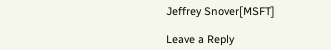Jeffrey Snover[MSFT]

Leave a Reply